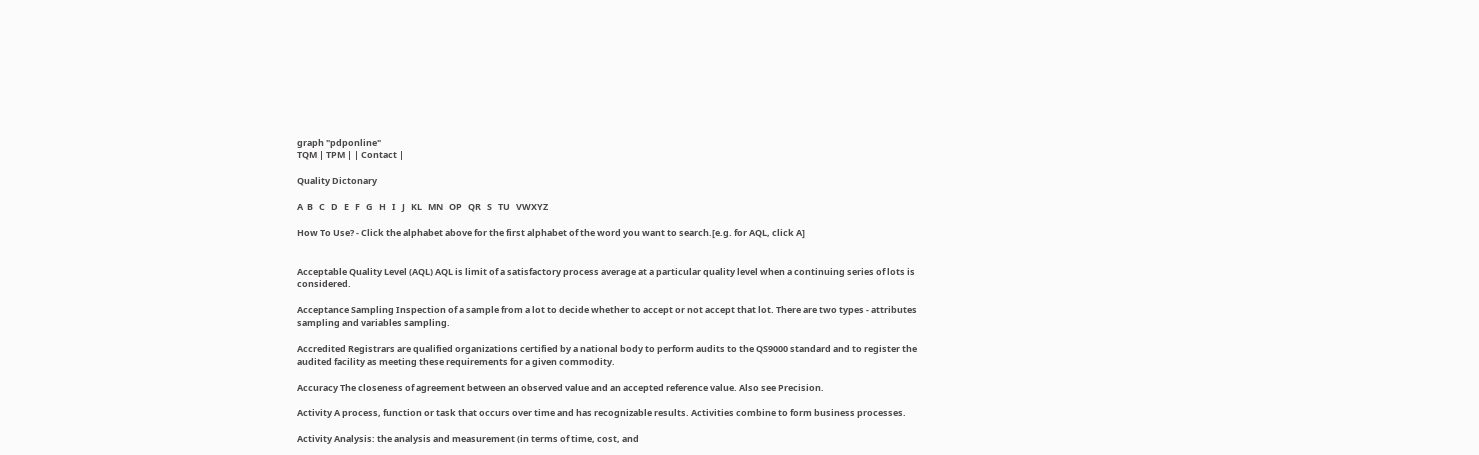graph "pdponline"
TQM | TPM | | Contact |

Quality Dictonary

A  B   C   D   E   F   G   H   I   J   KL   MN   OP   QR   S   TU   VWXYZ

How To Use? - Click the alphabet above for the first alphabet of the word you want to search.[e.g. for AQL, click A]


Acceptable Quality Level (AQL) AQL is limit of a satisfactory process average at a particular quality level when a continuing series of lots is considered.

Acceptance Sampling Inspection of a sample from a lot to decide whether to accept or not accept that lot. There are two types - attributes sampling and variables sampling.

Accredited Registrars are qualified organizations certified by a national body to perform audits to the QS9000 standard and to register the audited facility as meeting these requirements for a given commodity.

Accuracy The closeness of agreement between an observed value and an accepted reference value. Also see Precision.

Activity A process, function or task that occurs over time and has recognizable results. Activities combine to form business processes.

Activity Analysis: the analysis and measurement (in terms of time, cost, and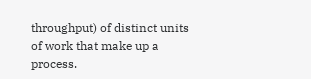throughput) of distinct units of work that make up a process.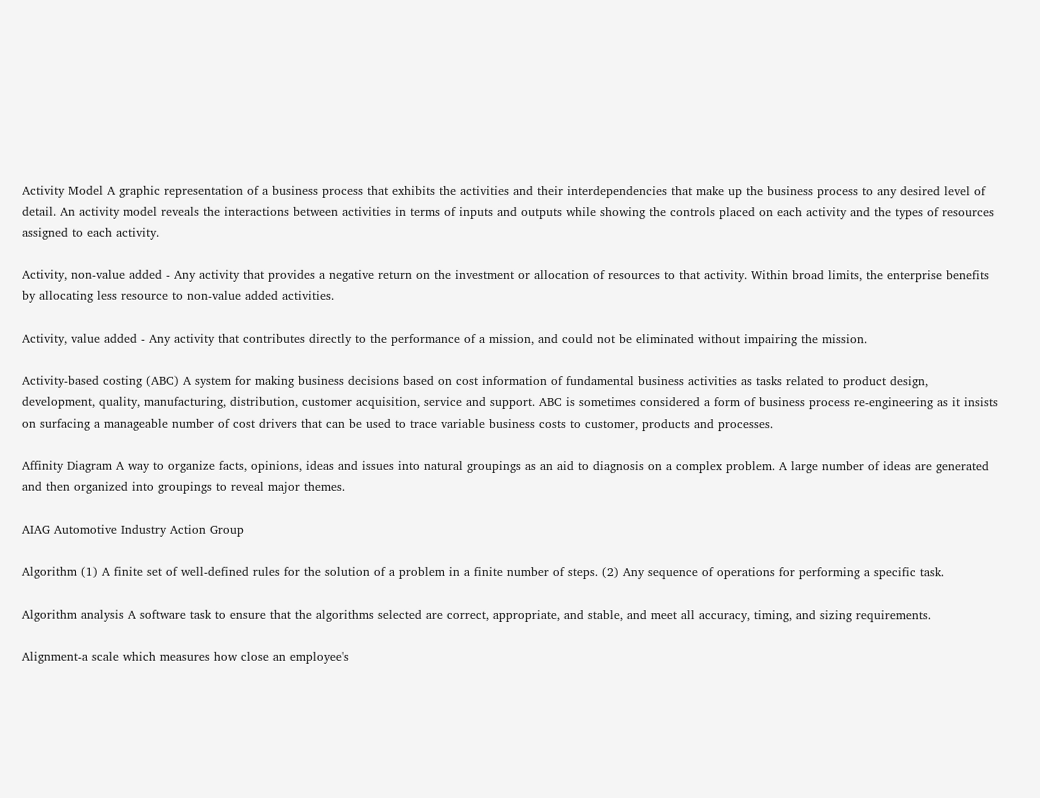Activity Model A graphic representation of a business process that exhibits the activities and their interdependencies that make up the business process to any desired level of detail. An activity model reveals the interactions between activities in terms of inputs and outputs while showing the controls placed on each activity and the types of resources assigned to each activity.

Activity, non-value added - Any activity that provides a negative return on the investment or allocation of resources to that activity. Within broad limits, the enterprise benefits by allocating less resource to non-value added activities.

Activity, value added - Any activity that contributes directly to the performance of a mission, and could not be eliminated without impairing the mission.

Activity-based costing (ABC) A system for making business decisions based on cost information of fundamental business activities as tasks related to product design, development, quality, manufacturing, distribution, customer acquisition, service and support. ABC is sometimes considered a form of business process re-engineering as it insists on surfacing a manageable number of cost drivers that can be used to trace variable business costs to customer, products and processes.

Affinity Diagram A way to organize facts, opinions, ideas and issues into natural groupings as an aid to diagnosis on a complex problem. A large number of ideas are generated and then organized into groupings to reveal major themes.

AIAG Automotive Industry Action Group

Algorithm (1) A finite set of well-defined rules for the solution of a problem in a finite number of steps. (2) Any sequence of operations for performing a specific task.

Algorithm analysis A software task to ensure that the algorithms selected are correct, appropriate, and stable, and meet all accuracy, timing, and sizing requirements.

Alignment-a scale which measures how close an employee's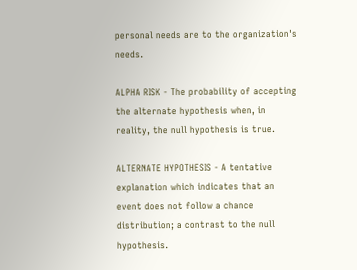personal needs are to the organization's needs.

ALPHA RISK - The probability of accepting the alternate hypothesis when, in reality, the null hypothesis is true.

ALTERNATE HYPOTHESIS - A tentative explanation which indicates that an event does not follow a chance distribution; a contrast to the null hypothesis.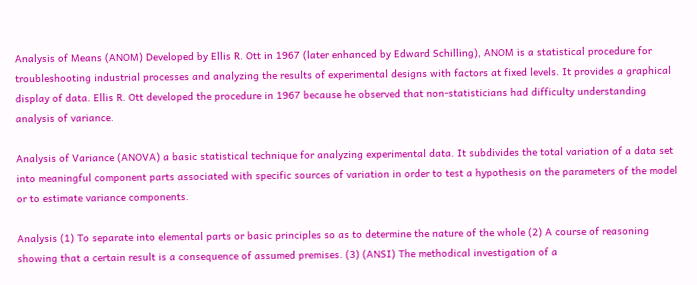Analysis of Means (ANOM) Developed by Ellis R. Ott in 1967 (later enhanced by Edward Schilling), ANOM is a statistical procedure for troubleshooting industrial processes and analyzing the results of experimental designs with factors at fixed levels. It provides a graphical display of data. Ellis R. Ott developed the procedure in 1967 because he observed that non-statisticians had difficulty understanding analysis of variance.

Analysis of Variance (ANOVA) a basic statistical technique for analyzing experimental data. It subdivides the total variation of a data set into meaningful component parts associated with specific sources of variation in order to test a hypothesis on the parameters of the model or to estimate variance components.

Analysis (1) To separate into elemental parts or basic principles so as to determine the nature of the whole (2) A course of reasoning showing that a certain result is a consequence of assumed premises. (3) (ANSI) The methodical investigation of a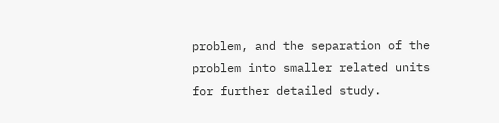problem, and the separation of the problem into smaller related units for further detailed study.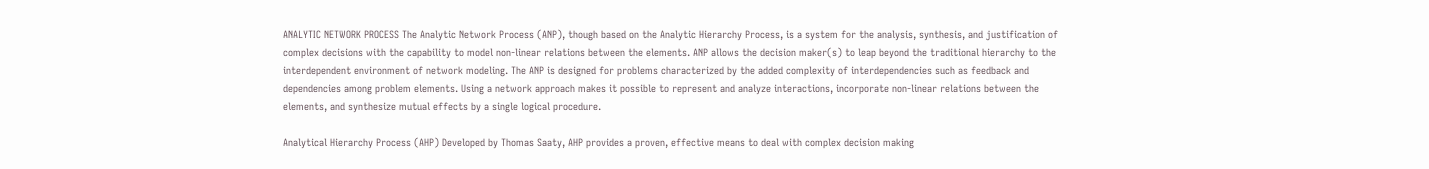ANALYTIC NETWORK PROCESS The Analytic Network Process (ANP), though based on the Analytic Hierarchy Process, is a system for the analysis, synthesis, and justification of complex decisions with the capability to model non-linear relations between the elements. ANP allows the decision maker(s) to leap beyond the traditional hierarchy to the interdependent environment of network modeling. The ANP is designed for problems characterized by the added complexity of interdependencies such as feedback and dependencies among problem elements. Using a network approach makes it possible to represent and analyze interactions, incorporate non-linear relations between the elements, and synthesize mutual effects by a single logical procedure.

Analytical Hierarchy Process (AHP) Developed by Thomas Saaty, AHP provides a proven, effective means to deal with complex decision making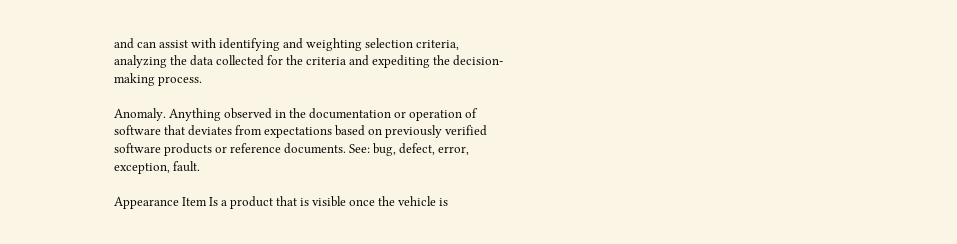and can assist with identifying and weighting selection criteria, analyzing the data collected for the criteria and expediting the decision-making process.

Anomaly. Anything observed in the documentation or operation of software that deviates from expectations based on previously verified software products or reference documents. See: bug, defect, error, exception, fault.

Appearance Item Is a product that is visible once the vehicle is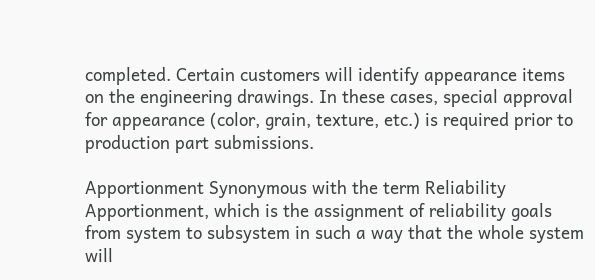completed. Certain customers will identify appearance items on the engineering drawings. In these cases, special approval for appearance (color, grain, texture, etc.) is required prior to production part submissions.

Apportionment Synonymous with the term Reliability Apportionment, which is the assignment of reliability goals from system to subsystem in such a way that the whole system will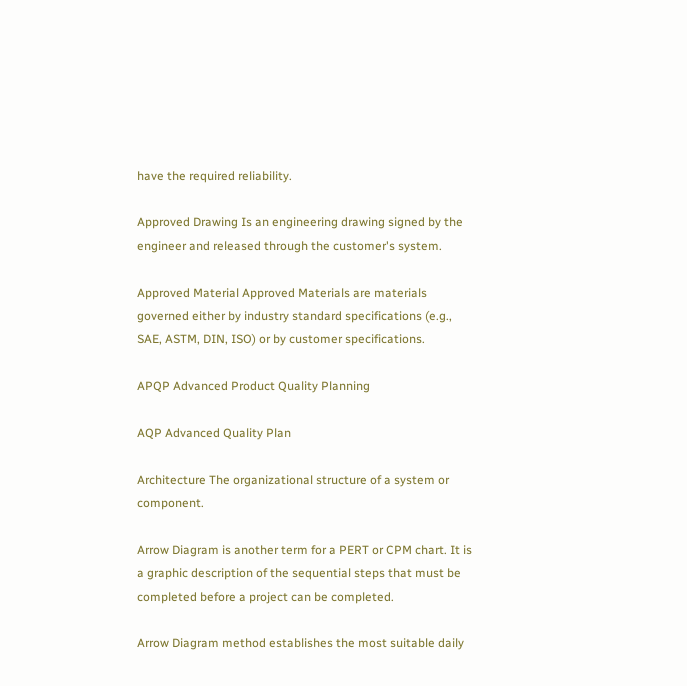have the required reliability.

Approved Drawing Is an engineering drawing signed by the engineer and released through the customer's system.

Approved Material Approved Materials are materials governed either by industry standard specifications (e.g., SAE, ASTM, DIN, ISO) or by customer specifications.

APQP Advanced Product Quality Planning

AQP Advanced Quality Plan

Architecture The organizational structure of a system or component.

Arrow Diagram is another term for a PERT or CPM chart. It is a graphic description of the sequential steps that must be completed before a project can be completed.

Arrow Diagram method establishes the most suitable daily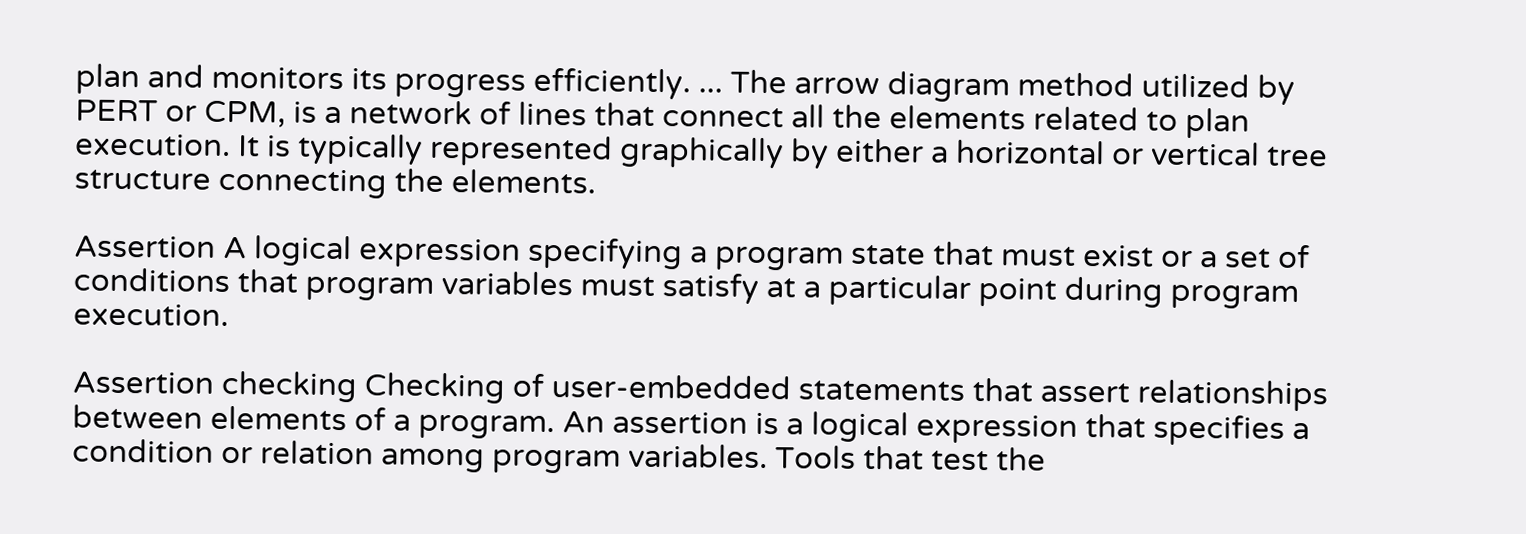plan and monitors its progress efficiently. ... The arrow diagram method utilized by PERT or CPM, is a network of lines that connect all the elements related to plan execution. It is typically represented graphically by either a horizontal or vertical tree structure connecting the elements.

Assertion A logical expression specifying a program state that must exist or a set of conditions that program variables must satisfy at a particular point during program execution.

Assertion checking Checking of user-embedded statements that assert relationships between elements of a program. An assertion is a logical expression that specifies a condition or relation among program variables. Tools that test the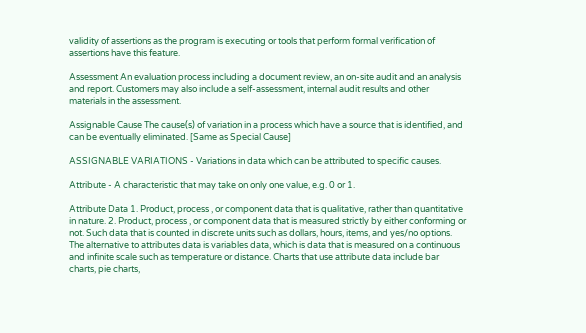validity of assertions as the program is executing or tools that perform formal verification of assertions have this feature.

Assessment An evaluation process including a document review, an on-site audit and an analysis and report. Customers may also include a self-assessment, internal audit results and other materials in the assessment.

Assignable Cause The cause(s) of variation in a process which have a source that is identified, and can be eventually eliminated. [Same as Special Cause]

ASSIGNABLE VARIATIONS - Variations in data which can be attributed to specific causes.

Attribute - A characteristic that may take on only one value, e.g. 0 or 1.

Attribute Data 1. Product, process , or component data that is qualitative, rather than quantitative in nature. 2. Product, process , or component data that is measured strictly by either conforming or not. Such data that is counted in discrete units such as dollars, hours, items, and yes/no options. The alternative to attributes data is variables data, which is data that is measured on a continuous and infinite scale such as temperature or distance. Charts that use attribute data include bar charts, pie charts,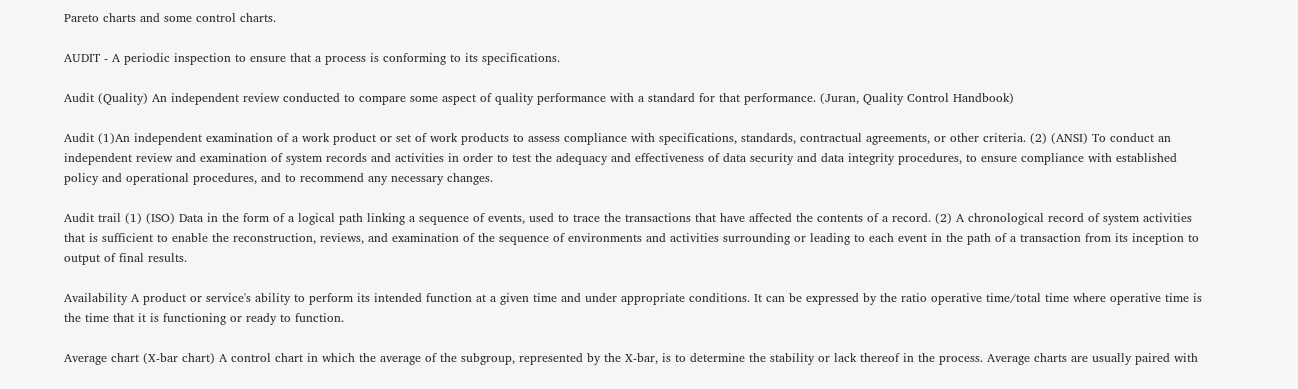Pareto charts and some control charts.

AUDIT - A periodic inspection to ensure that a process is conforming to its specifications.

Audit (Quality) An independent review conducted to compare some aspect of quality performance with a standard for that performance. (Juran, Quality Control Handbook)

Audit (1)An independent examination of a work product or set of work products to assess compliance with specifications, standards, contractual agreements, or other criteria. (2) (ANSI) To conduct an independent review and examination of system records and activities in order to test the adequacy and effectiveness of data security and data integrity procedures, to ensure compliance with established policy and operational procedures, and to recommend any necessary changes.

Audit trail (1) (ISO) Data in the form of a logical path linking a sequence of events, used to trace the transactions that have affected the contents of a record. (2) A chronological record of system activities that is sufficient to enable the reconstruction, reviews, and examination of the sequence of environments and activities surrounding or leading to each event in the path of a transaction from its inception to output of final results.

Availability A product or service's ability to perform its intended function at a given time and under appropriate conditions. It can be expressed by the ratio operative time/total time where operative time is the time that it is functioning or ready to function.

Average chart (X-bar chart) A control chart in which the average of the subgroup, represented by the X-bar, is to determine the stability or lack thereof in the process. Average charts are usually paired with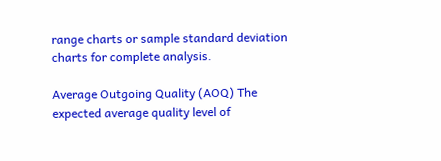range charts or sample standard deviation charts for complete analysis.

Average Outgoing Quality (AOQ) The expected average quality level of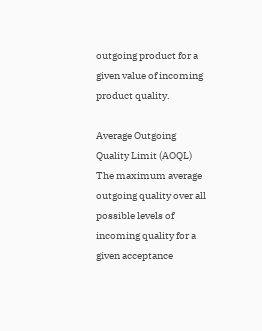outgoing product for a given value of incoming product quality.

Average Outgoing Quality Limit (AOQL) The maximum average outgoing quality over all possible levels of incoming quality for a given acceptance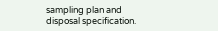sampling plan and disposal specification.